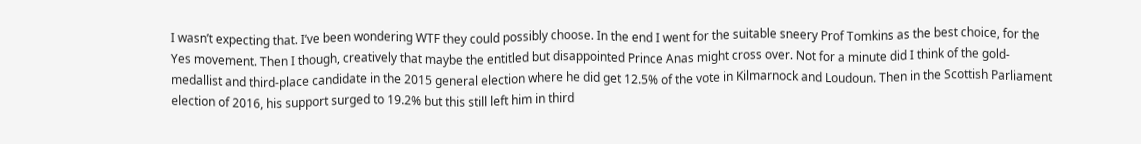I wasn’t expecting that. I’ve been wondering WTF they could possibly choose. In the end I went for the suitable sneery Prof Tomkins as the best choice, for the Yes movement. Then I though, creatively that maybe the entitled but disappointed Prince Anas might cross over. Not for a minute did I think of the gold-medallist and third-place candidate in the 2015 general election where he did get 12.5% of the vote in Kilmarnock and Loudoun. Then in the Scottish Parliament election of 2016, his support surged to 19.2% but this still left him in third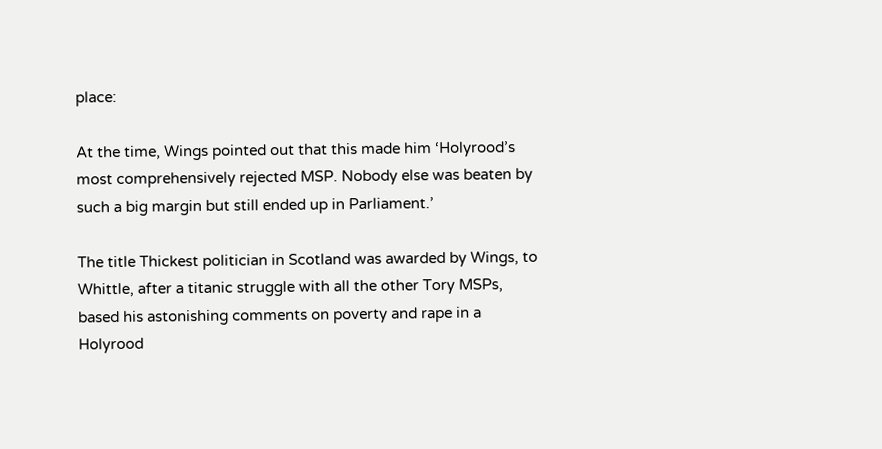place:

At the time, Wings pointed out that this made him ‘Holyrood’s most comprehensively rejected MSP. Nobody else was beaten by such a big margin but still ended up in Parliament.’

The title Thickest politician in Scotland was awarded by Wings, to Whittle, after a titanic struggle with all the other Tory MSPs, based his astonishing comments on poverty and rape in a Holyrood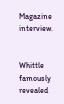Magazine interview.


Whittle famously revealed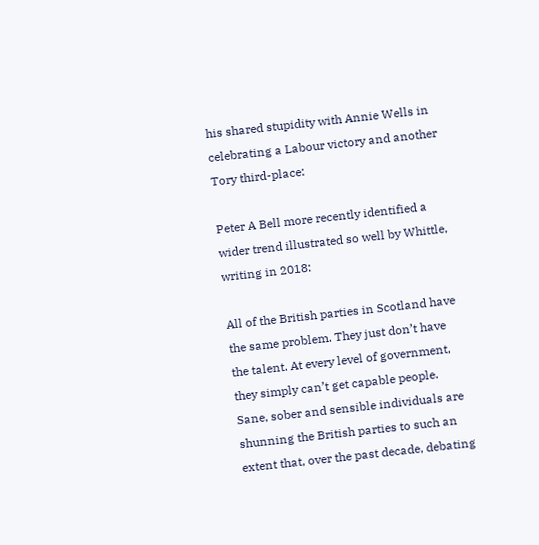his shared stupidity with Annie Wells in celebrating a Labour victory and another Tory third-place:

Peter A Bell more recently identified a wider trend illustrated so well by Whittle, writing in 2018:

All of the British parties in Scotland have the same problem. They just don’t have the talent. At every level of government, they simply can’t get capable people. Sane, sober and sensible individuals are shunning the British parties to such an extent that, over the past decade, debating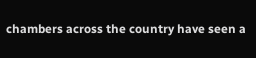chambers across the country have seen a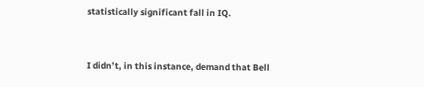statistically significant fall in IQ.


I didn’t, in this instance, demand that Bell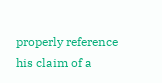properly reference his claim of a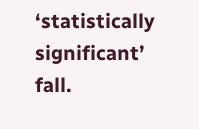‘statistically significant’ fall.